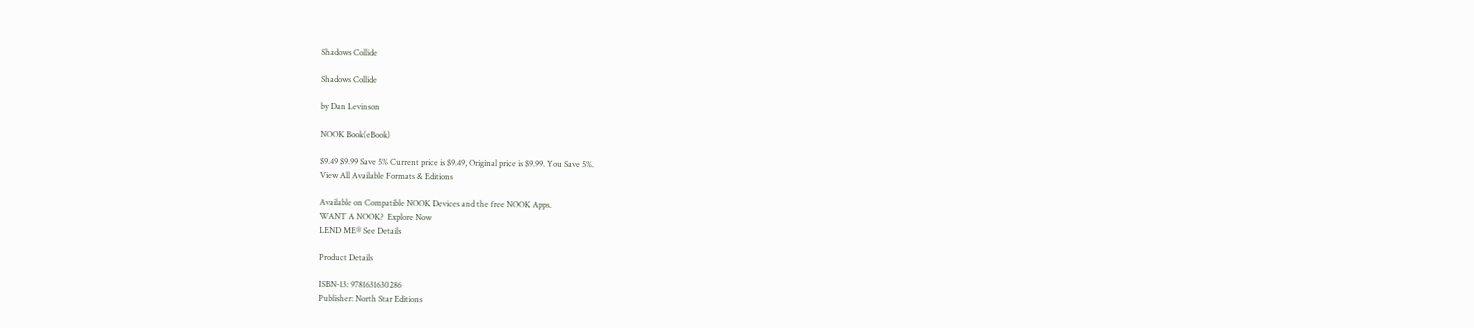Shadows Collide

Shadows Collide

by Dan Levinson

NOOK Book(eBook)

$9.49 $9.99 Save 5% Current price is $9.49, Original price is $9.99. You Save 5%.
View All Available Formats & Editions

Available on Compatible NOOK Devices and the free NOOK Apps.
WANT A NOOK?  Explore Now
LEND ME® See Details

Product Details

ISBN-13: 9781631630286
Publisher: North Star Editions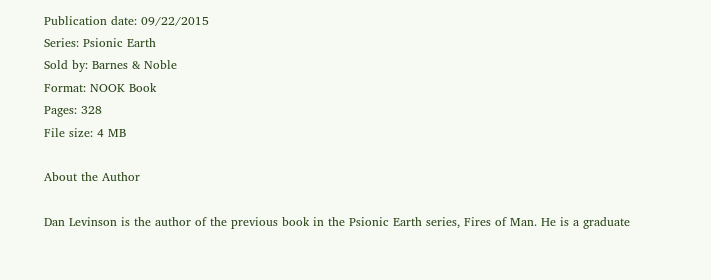Publication date: 09/22/2015
Series: Psionic Earth
Sold by: Barnes & Noble
Format: NOOK Book
Pages: 328
File size: 4 MB

About the Author

Dan Levinson is the author of the previous book in the Psionic Earth series, Fires of Man. He is a graduate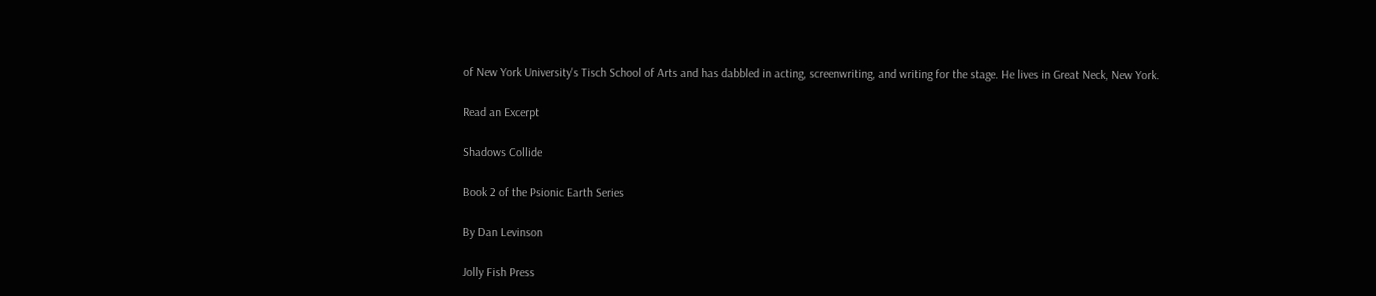of New York University's Tisch School of Arts and has dabbled in acting, screenwriting, and writing for the stage. He lives in Great Neck, New York.

Read an Excerpt

Shadows Collide

Book 2 of the Psionic Earth Series

By Dan Levinson

Jolly Fish Press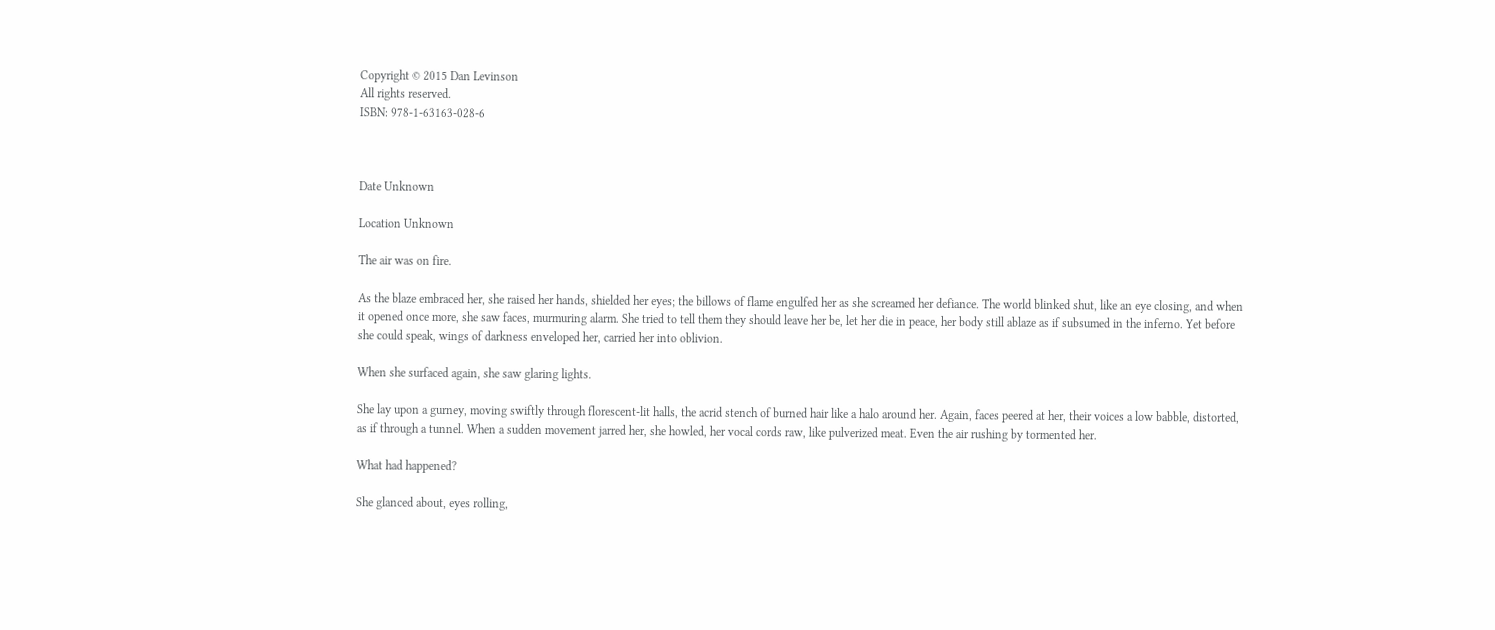Copyright © 2015 Dan Levinson
All rights reserved.
ISBN: 978-1-63163-028-6



Date Unknown

Location Unknown

The air was on fire.

As the blaze embraced her, she raised her hands, shielded her eyes; the billows of flame engulfed her as she screamed her defiance. The world blinked shut, like an eye closing, and when it opened once more, she saw faces, murmuring alarm. She tried to tell them they should leave her be, let her die in peace, her body still ablaze as if subsumed in the inferno. Yet before she could speak, wings of darkness enveloped her, carried her into oblivion.

When she surfaced again, she saw glaring lights.

She lay upon a gurney, moving swiftly through florescent-lit halls, the acrid stench of burned hair like a halo around her. Again, faces peered at her, their voices a low babble, distorted, as if through a tunnel. When a sudden movement jarred her, she howled, her vocal cords raw, like pulverized meat. Even the air rushing by tormented her.

What had happened?

She glanced about, eyes rolling,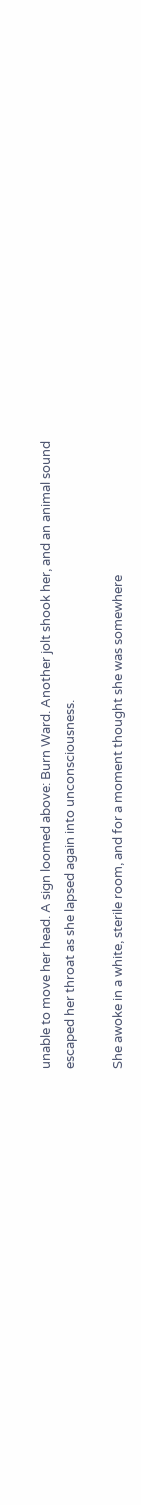unable to move her head. A sign loomed above: Burn Ward. Another jolt shook her, and an animal sound escaped her throat as she lapsed again into unconsciousness.

She awoke in a white, sterile room, and for a moment thought she was somewhere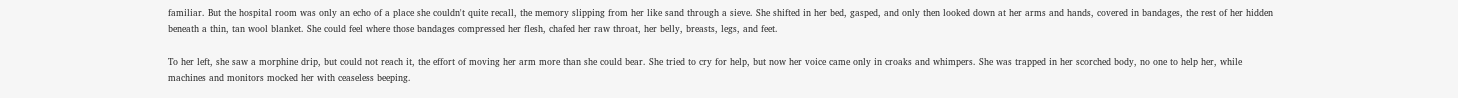familiar. But the hospital room was only an echo of a place she couldn't quite recall, the memory slipping from her like sand through a sieve. She shifted in her bed, gasped, and only then looked down at her arms and hands, covered in bandages, the rest of her hidden beneath a thin, tan wool blanket. She could feel where those bandages compressed her flesh, chafed her raw throat, her belly, breasts, legs, and feet.

To her left, she saw a morphine drip, but could not reach it, the effort of moving her arm more than she could bear. She tried to cry for help, but now her voice came only in croaks and whimpers. She was trapped in her scorched body, no one to help her, while machines and monitors mocked her with ceaseless beeping.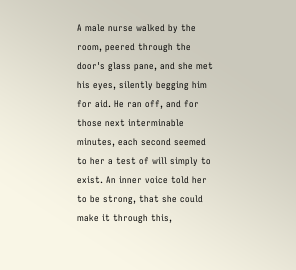A male nurse walked by the room, peered through the door's glass pane, and she met his eyes, silently begging him for aid. He ran off, and for those next interminable minutes, each second seemed to her a test of will simply to exist. An inner voice told her to be strong, that she could make it through this,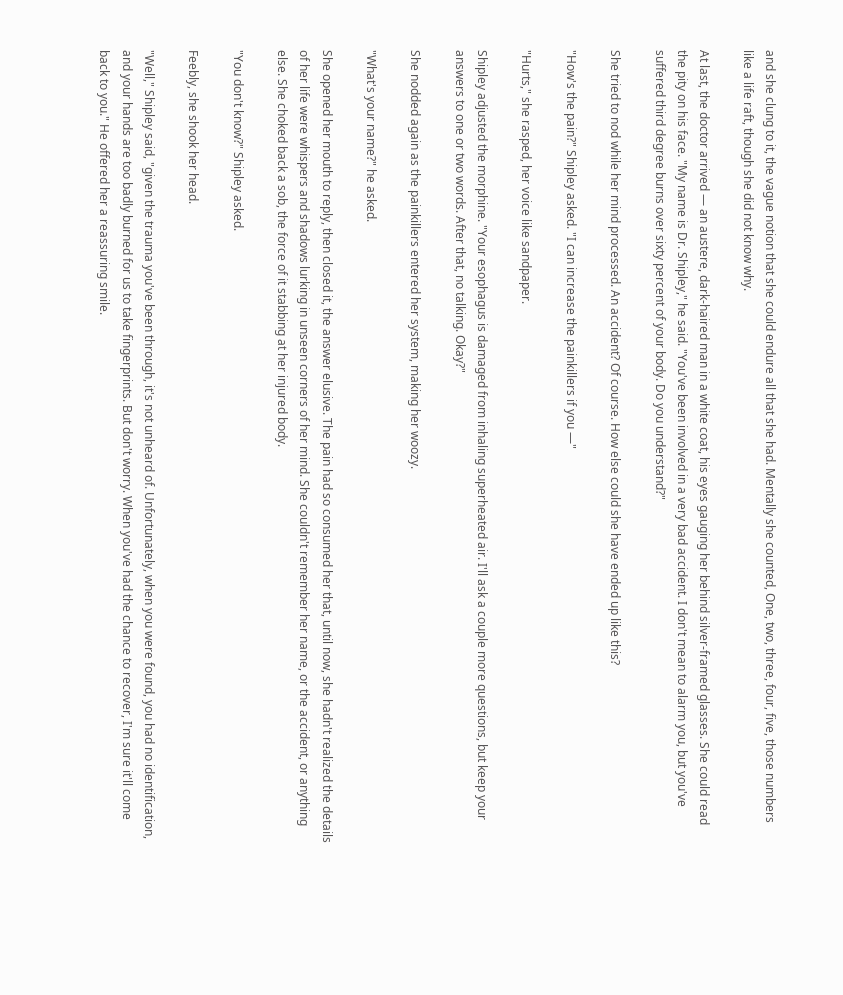and she clung to it, the vague notion that she could endure all that she had. Mentally she counted, One, two, three, four, five, those numbers like a life raft, though she did not know why.

At last, the doctor arrived — an austere, dark-haired man in a white coat, his eyes gauging her behind silver-framed glasses. She could read the pity on his face. "My name is Dr. Shipley," he said. "You've been involved in a very bad accident. I don't mean to alarm you, but you've suffered third degree burns over sixty percent of your body. Do you understand?"

She tried to nod while her mind processed. An accident? Of course. How else could she have ended up like this?

"How's the pain?" Shipley asked. "I can increase the painkillers if you —"

"Hurts," she rasped, her voice like sandpaper.

Shipley adjusted the morphine. "Your esophagus is damaged from inhaling superheated air. I'll ask a couple more questions, but keep your answers to one or two words. After that, no talking. Okay?"

She nodded again as the painkillers entered her system, making her woozy.

"What's your name?" he asked.

She opened her mouth to reply, then closed it, the answer elusive. The pain had so consumed her that, until now, she hadn't realized the details of her life were whispers and shadows lurking in unseen corners of her mind. She couldn't remember her name, or the accident, or anything else. She choked back a sob, the force of it stabbing at her injured body.

"You don't know?" Shipley asked.

Feebly, she shook her head.

"Well," Shipley said, "given the trauma you've been through, it's not unheard of. Unfortunately, when you were found, you had no identification, and your hands are too badly burned for us to take fingerprints. But don't worry. When you've had the chance to recover, I'm sure it'll come back to you." He offered her a reassuring smile.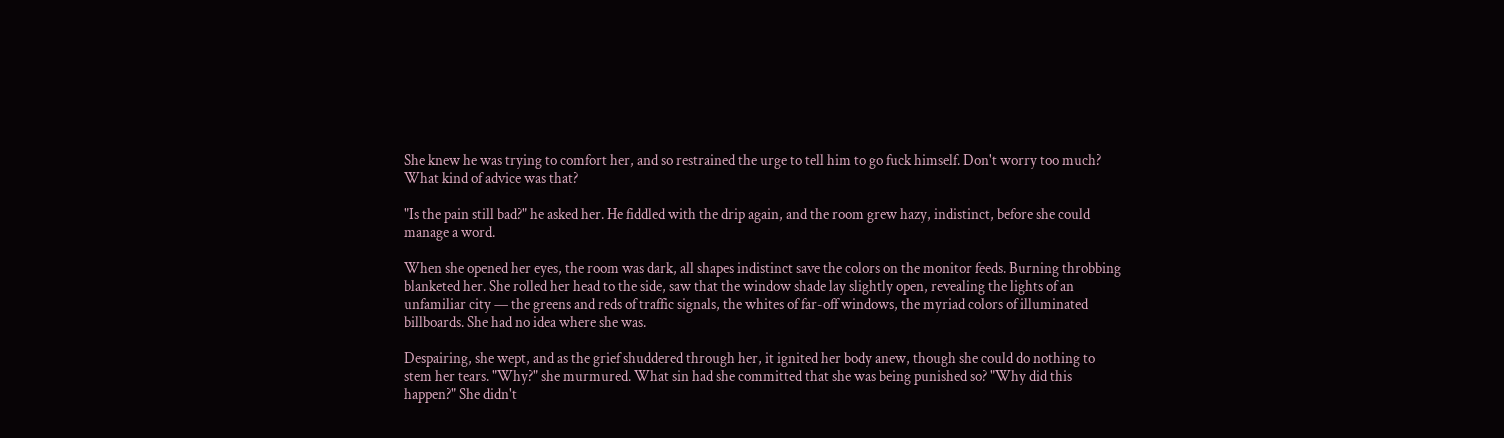She knew he was trying to comfort her, and so restrained the urge to tell him to go fuck himself. Don't worry too much? What kind of advice was that?

"Is the pain still bad?" he asked her. He fiddled with the drip again, and the room grew hazy, indistinct, before she could manage a word.

When she opened her eyes, the room was dark, all shapes indistinct save the colors on the monitor feeds. Burning throbbing blanketed her. She rolled her head to the side, saw that the window shade lay slightly open, revealing the lights of an unfamiliar city — the greens and reds of traffic signals, the whites of far-off windows, the myriad colors of illuminated billboards. She had no idea where she was.

Despairing, she wept, and as the grief shuddered through her, it ignited her body anew, though she could do nothing to stem her tears. "Why?" she murmured. What sin had she committed that she was being punished so? "Why did this happen?" She didn't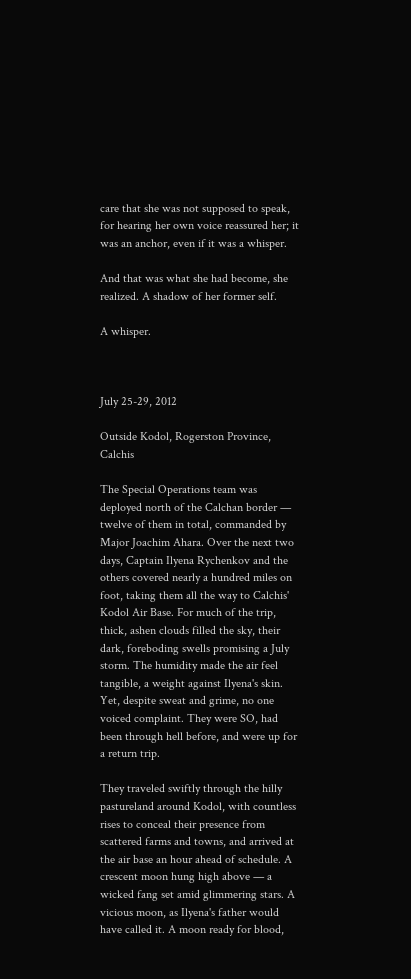care that she was not supposed to speak, for hearing her own voice reassured her; it was an anchor, even if it was a whisper.

And that was what she had become, she realized. A shadow of her former self.

A whisper.



July 25-29, 2012

Outside Kodol, Rogerston Province, Calchis

The Special Operations team was deployed north of the Calchan border — twelve of them in total, commanded by Major Joachim Ahara. Over the next two days, Captain Ilyena Rychenkov and the others covered nearly a hundred miles on foot, taking them all the way to Calchis' Kodol Air Base. For much of the trip, thick, ashen clouds filled the sky, their dark, foreboding swells promising a July storm. The humidity made the air feel tangible, a weight against Ilyena's skin. Yet, despite sweat and grime, no one voiced complaint. They were SO, had been through hell before, and were up for a return trip.

They traveled swiftly through the hilly pastureland around Kodol, with countless rises to conceal their presence from scattered farms and towns, and arrived at the air base an hour ahead of schedule. A crescent moon hung high above — a wicked fang set amid glimmering stars. A vicious moon, as Ilyena's father would have called it. A moon ready for blood,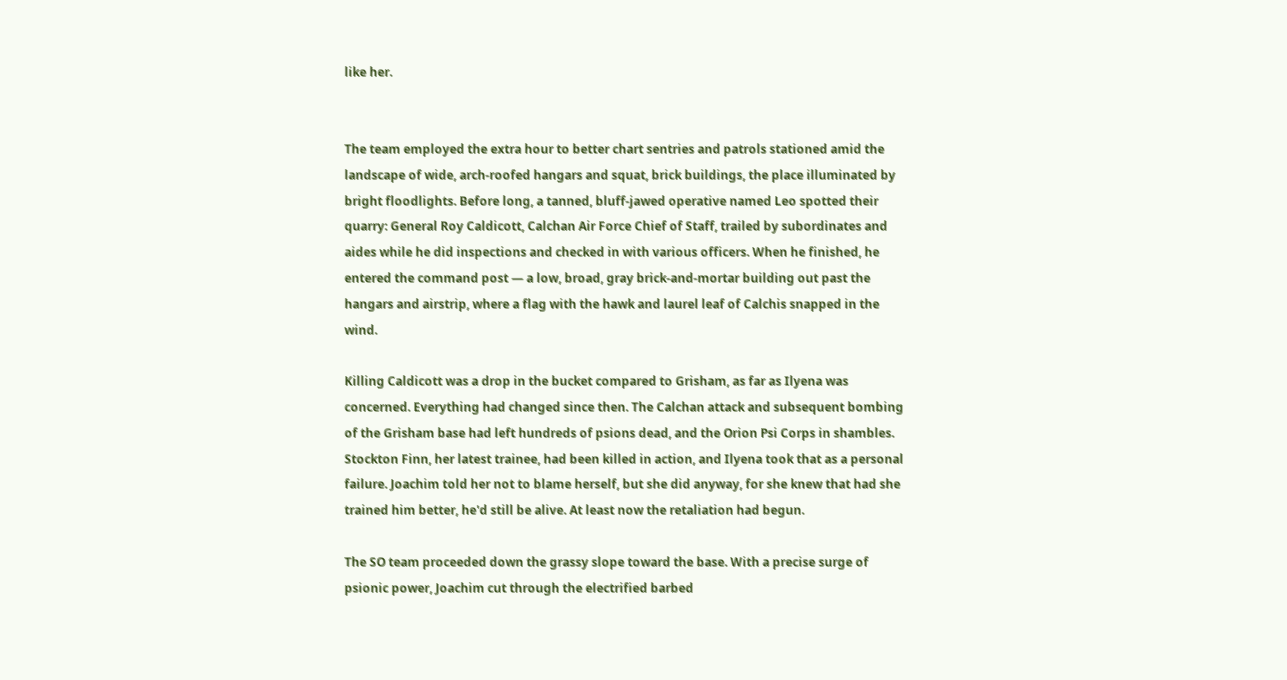like her.


The team employed the extra hour to better chart sentries and patrols stationed amid the landscape of wide, arch-roofed hangars and squat, brick buildings, the place illuminated by bright floodlights. Before long, a tanned, bluff-jawed operative named Leo spotted their quarry: General Roy Caldicott, Calchan Air Force Chief of Staff, trailed by subordinates and aides while he did inspections and checked in with various officers. When he finished, he entered the command post — a low, broad, gray brick-and-mortar building out past the hangars and airstrip, where a flag with the hawk and laurel leaf of Calchis snapped in the wind.

Killing Caldicott was a drop in the bucket compared to Grisham, as far as Ilyena was concerned. Everything had changed since then. The Calchan attack and subsequent bombing of the Grisham base had left hundreds of psions dead, and the Orion Psi Corps in shambles. Stockton Finn, her latest trainee, had been killed in action, and Ilyena took that as a personal failure. Joachim told her not to blame herself, but she did anyway, for she knew that had she trained him better, he'd still be alive. At least now the retaliation had begun.

The SO team proceeded down the grassy slope toward the base. With a precise surge of psionic power, Joachim cut through the electrified barbed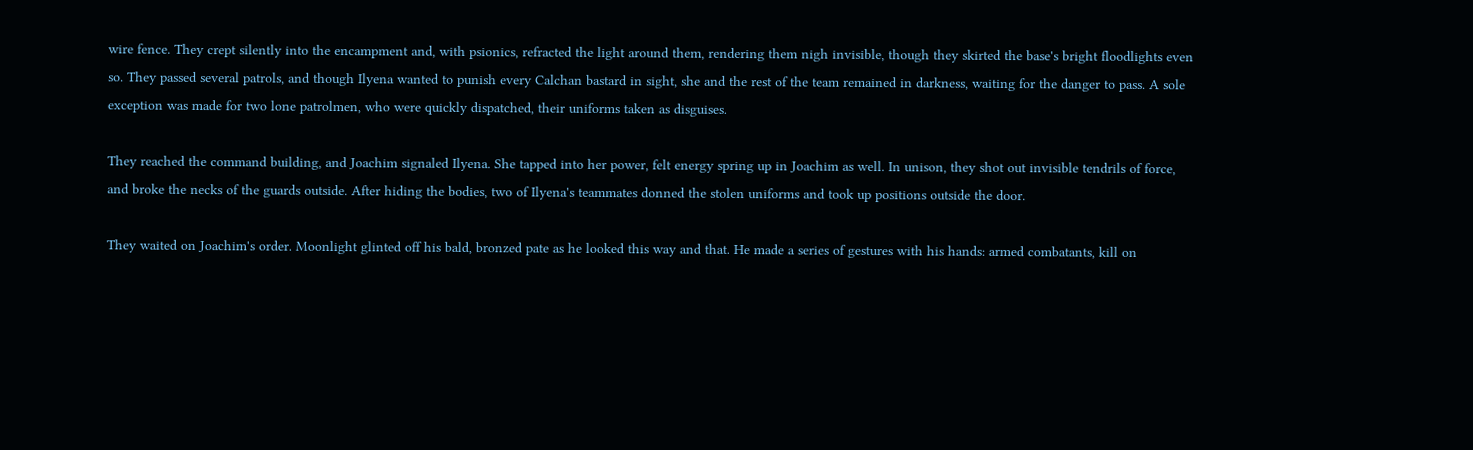wire fence. They crept silently into the encampment and, with psionics, refracted the light around them, rendering them nigh invisible, though they skirted the base's bright floodlights even so. They passed several patrols, and though Ilyena wanted to punish every Calchan bastard in sight, she and the rest of the team remained in darkness, waiting for the danger to pass. A sole exception was made for two lone patrolmen, who were quickly dispatched, their uniforms taken as disguises.

They reached the command building, and Joachim signaled Ilyena. She tapped into her power, felt energy spring up in Joachim as well. In unison, they shot out invisible tendrils of force, and broke the necks of the guards outside. After hiding the bodies, two of Ilyena's teammates donned the stolen uniforms and took up positions outside the door.

They waited on Joachim's order. Moonlight glinted off his bald, bronzed pate as he looked this way and that. He made a series of gestures with his hands: armed combatants, kill on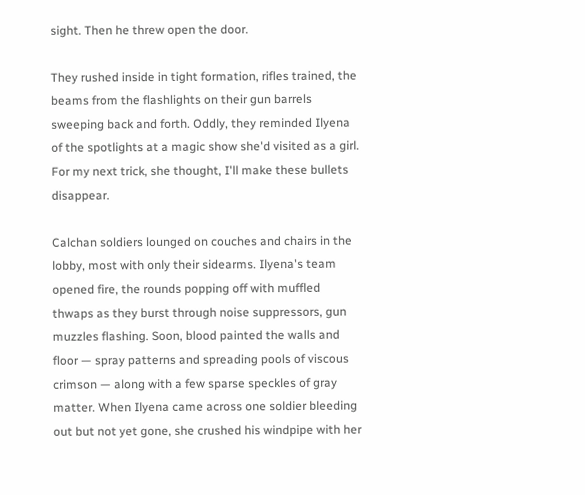sight. Then he threw open the door.

They rushed inside in tight formation, rifles trained, the beams from the flashlights on their gun barrels sweeping back and forth. Oddly, they reminded Ilyena of the spotlights at a magic show she'd visited as a girl. For my next trick, she thought, I'll make these bullets disappear.

Calchan soldiers lounged on couches and chairs in the lobby, most with only their sidearms. Ilyena's team opened fire, the rounds popping off with muffled thwaps as they burst through noise suppressors, gun muzzles flashing. Soon, blood painted the walls and floor — spray patterns and spreading pools of viscous crimson — along with a few sparse speckles of gray matter. When Ilyena came across one soldier bleeding out but not yet gone, she crushed his windpipe with her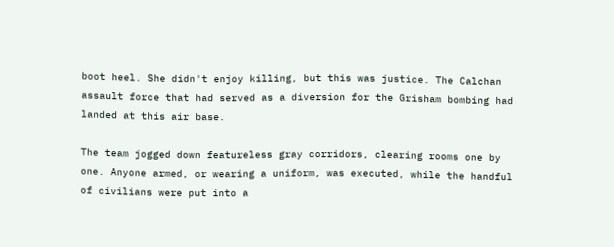boot heel. She didn't enjoy killing, but this was justice. The Calchan assault force that had served as a diversion for the Grisham bombing had landed at this air base.

The team jogged down featureless gray corridors, clearing rooms one by one. Anyone armed, or wearing a uniform, was executed, while the handful of civilians were put into a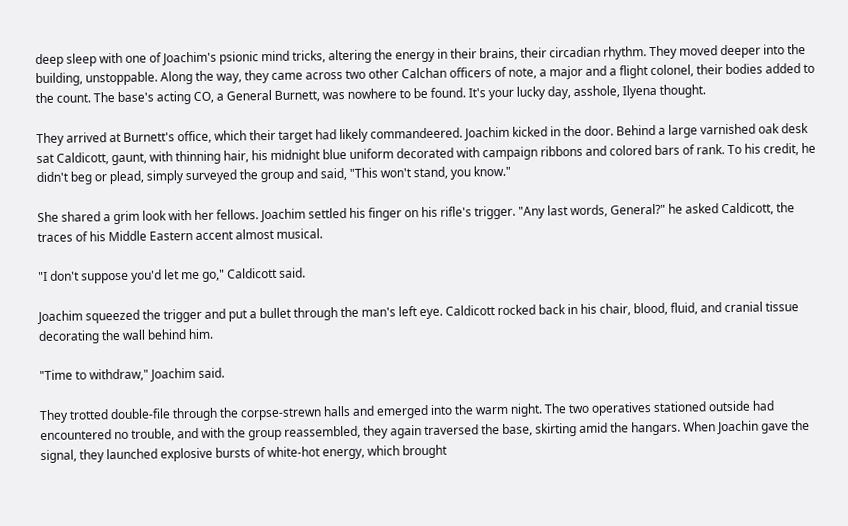deep sleep with one of Joachim's psionic mind tricks, altering the energy in their brains, their circadian rhythm. They moved deeper into the building, unstoppable. Along the way, they came across two other Calchan officers of note, a major and a flight colonel, their bodies added to the count. The base's acting CO, a General Burnett, was nowhere to be found. It's your lucky day, asshole, Ilyena thought.

They arrived at Burnett's office, which their target had likely commandeered. Joachim kicked in the door. Behind a large varnished oak desk sat Caldicott, gaunt, with thinning hair, his midnight blue uniform decorated with campaign ribbons and colored bars of rank. To his credit, he didn't beg or plead, simply surveyed the group and said, "This won't stand, you know."

She shared a grim look with her fellows. Joachim settled his finger on his rifle's trigger. "Any last words, General?" he asked Caldicott, the traces of his Middle Eastern accent almost musical.

"I don't suppose you'd let me go," Caldicott said.

Joachim squeezed the trigger and put a bullet through the man's left eye. Caldicott rocked back in his chair, blood, fluid, and cranial tissue decorating the wall behind him.

"Time to withdraw," Joachim said.

They trotted double-file through the corpse-strewn halls and emerged into the warm night. The two operatives stationed outside had encountered no trouble, and with the group reassembled, they again traversed the base, skirting amid the hangars. When Joachin gave the signal, they launched explosive bursts of white-hot energy, which brought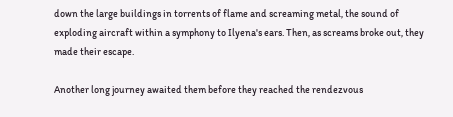down the large buildings in torrents of flame and screaming metal, the sound of exploding aircraft within a symphony to Ilyena's ears. Then, as screams broke out, they made their escape.

Another long journey awaited them before they reached the rendezvous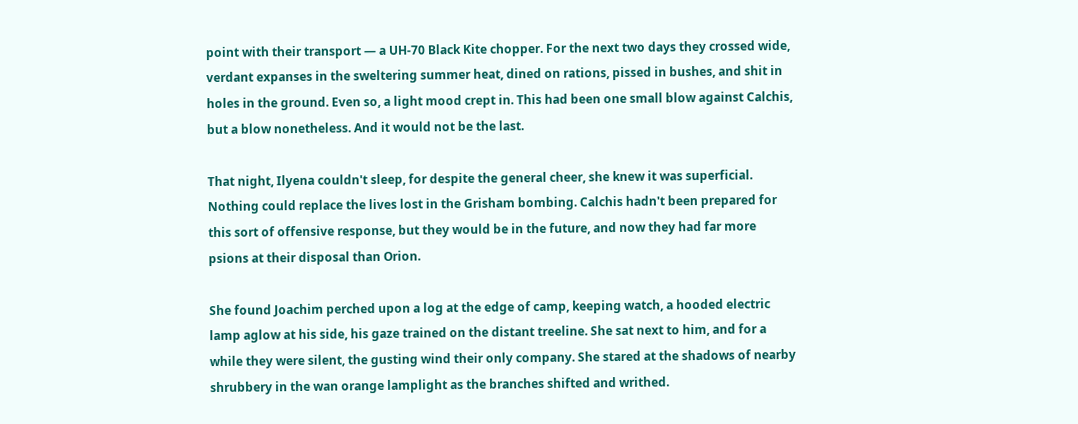point with their transport — a UH-70 Black Kite chopper. For the next two days they crossed wide, verdant expanses in the sweltering summer heat, dined on rations, pissed in bushes, and shit in holes in the ground. Even so, a light mood crept in. This had been one small blow against Calchis, but a blow nonetheless. And it would not be the last.

That night, Ilyena couldn't sleep, for despite the general cheer, she knew it was superficial. Nothing could replace the lives lost in the Grisham bombing. Calchis hadn't been prepared for this sort of offensive response, but they would be in the future, and now they had far more psions at their disposal than Orion.

She found Joachim perched upon a log at the edge of camp, keeping watch, a hooded electric lamp aglow at his side, his gaze trained on the distant treeline. She sat next to him, and for a while they were silent, the gusting wind their only company. She stared at the shadows of nearby shrubbery in the wan orange lamplight as the branches shifted and writhed.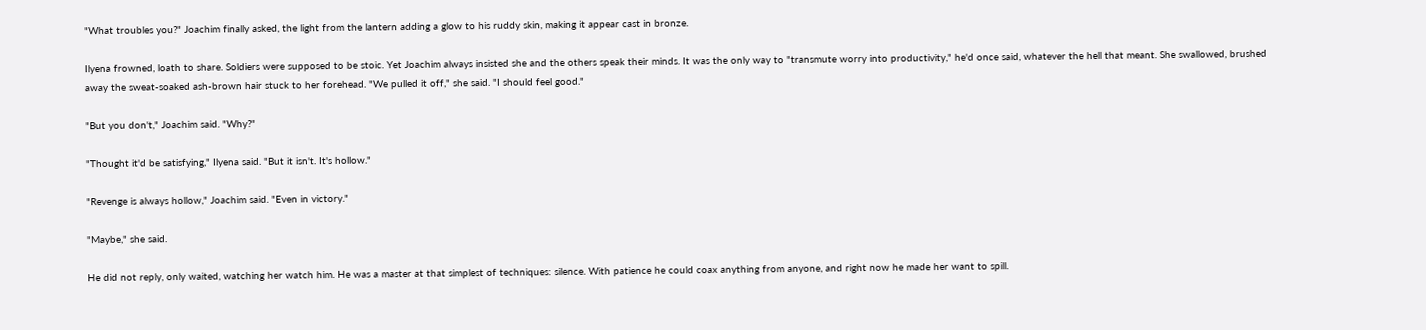"What troubles you?" Joachim finally asked, the light from the lantern adding a glow to his ruddy skin, making it appear cast in bronze.

Ilyena frowned, loath to share. Soldiers were supposed to be stoic. Yet Joachim always insisted she and the others speak their minds. It was the only way to "transmute worry into productivity," he'd once said, whatever the hell that meant. She swallowed, brushed away the sweat-soaked ash-brown hair stuck to her forehead. "We pulled it off," she said. "I should feel good."

"But you don't," Joachim said. "Why?"

"Thought it'd be satisfying," Ilyena said. "But it isn't. It's hollow."

"Revenge is always hollow," Joachim said. "Even in victory."

"Maybe," she said.

He did not reply, only waited, watching her watch him. He was a master at that simplest of techniques: silence. With patience he could coax anything from anyone, and right now he made her want to spill.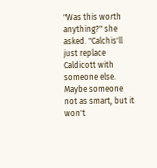"Was this worth anything?" she asked. "Calchis'll just replace Caldicott with someone else. Maybe someone not as smart, but it won't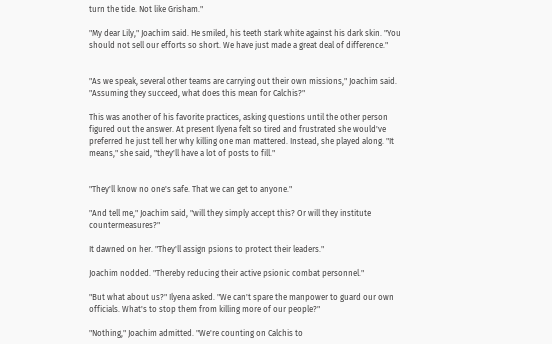turn the tide. Not like Grisham."

"My dear Lily," Joachim said. He smiled, his teeth stark white against his dark skin. "You should not sell our efforts so short. We have just made a great deal of difference."


"As we speak, several other teams are carrying out their own missions," Joachim said. "Assuming they succeed, what does this mean for Calchis?"

This was another of his favorite practices, asking questions until the other person figured out the answer. At present Ilyena felt so tired and frustrated she would've preferred he just tell her why killing one man mattered. Instead, she played along. "It means," she said, "they'll have a lot of posts to fill."


"They'll know no one's safe. That we can get to anyone."

"And tell me," Joachim said, "will they simply accept this? Or will they institute countermeasures?"

It dawned on her. "They'll assign psions to protect their leaders."

Joachim nodded. "Thereby reducing their active psionic combat personnel."

"But what about us?" Ilyena asked. "We can't spare the manpower to guard our own officials. What's to stop them from killing more of our people?"

"Nothing," Joachim admitted. "We're counting on Calchis to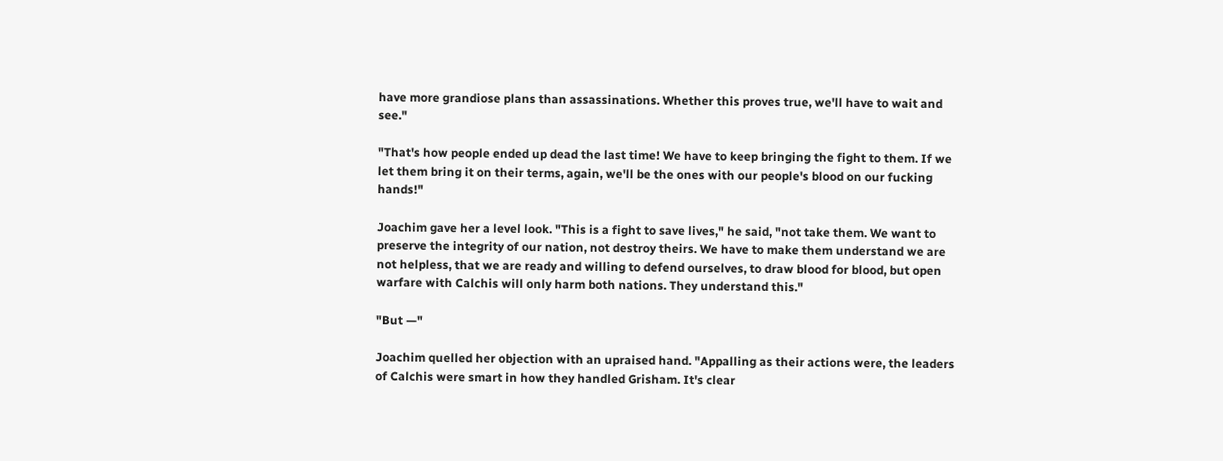have more grandiose plans than assassinations. Whether this proves true, we'll have to wait and see."

"That's how people ended up dead the last time! We have to keep bringing the fight to them. If we let them bring it on their terms, again, we'll be the ones with our people's blood on our fucking hands!"

Joachim gave her a level look. "This is a fight to save lives," he said, "not take them. We want to preserve the integrity of our nation, not destroy theirs. We have to make them understand we are not helpless, that we are ready and willing to defend ourselves, to draw blood for blood, but open warfare with Calchis will only harm both nations. They understand this."

"But —"

Joachim quelled her objection with an upraised hand. "Appalling as their actions were, the leaders of Calchis were smart in how they handled Grisham. It's clear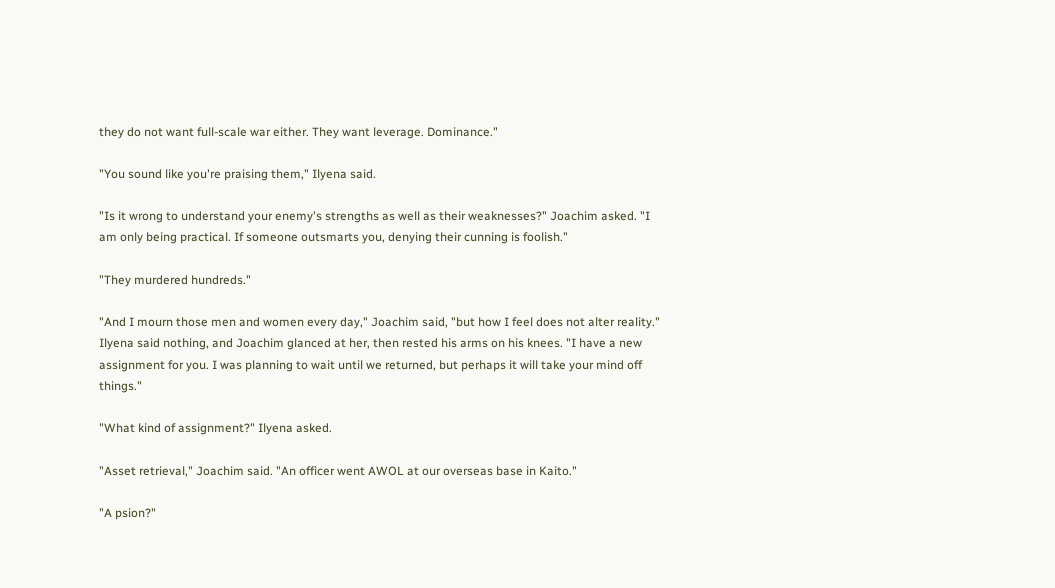they do not want full-scale war either. They want leverage. Dominance."

"You sound like you're praising them," Ilyena said.

"Is it wrong to understand your enemy's strengths as well as their weaknesses?" Joachim asked. "I am only being practical. If someone outsmarts you, denying their cunning is foolish."

"They murdered hundreds."

"And I mourn those men and women every day," Joachim said, "but how I feel does not alter reality." Ilyena said nothing, and Joachim glanced at her, then rested his arms on his knees. "I have a new assignment for you. I was planning to wait until we returned, but perhaps it will take your mind off things."

"What kind of assignment?" Ilyena asked.

"Asset retrieval," Joachim said. "An officer went AWOL at our overseas base in Kaito."

"A psion?"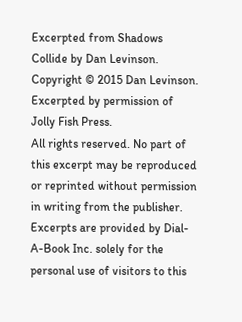Excerpted from Shadows Collide by Dan Levinson. Copyright © 2015 Dan Levinson. Excerpted by permission of Jolly Fish Press.
All rights reserved. No part of this excerpt may be reproduced or reprinted without permission in writing from the publisher.
Excerpts are provided by Dial-A-Book Inc. solely for the personal use of visitors to this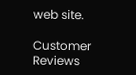web site.

Customer Reviews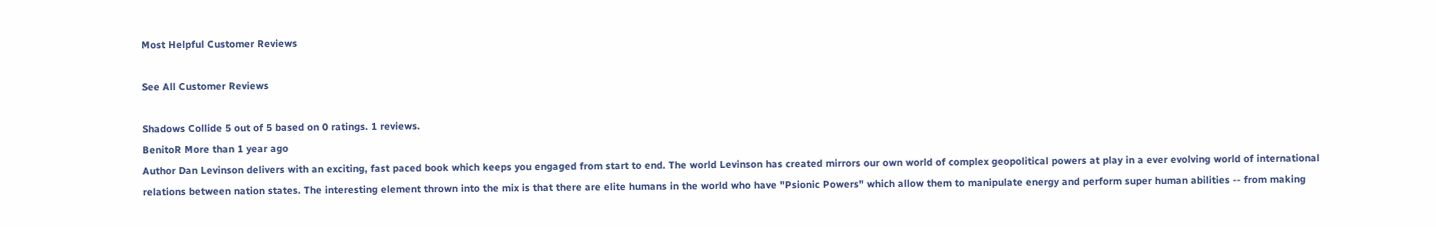Most Helpful Customer Reviews

See All Customer Reviews

Shadows Collide 5 out of 5 based on 0 ratings. 1 reviews.
BenitoR More than 1 year ago
Author Dan Levinson delivers with an exciting, fast paced book which keeps you engaged from start to end. The world Levinson has created mirrors our own world of complex geopolitical powers at play in a ever evolving world of international relations between nation states. The interesting element thrown into the mix is that there are elite humans in the world who have "Psionic Powers" which allow them to manipulate energy and perform super human abilities -- from making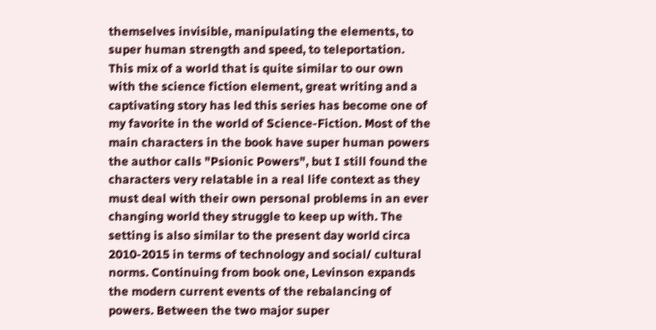themselves invisible, manipulating the elements, to super human strength and speed, to teleportation. This mix of a world that is quite similar to our own with the science fiction element, great writing and a captivating story has led this series has become one of my favorite in the world of Science-Fiction. Most of the main characters in the book have super human powers the author calls "Psionic Powers", but I still found the characters very relatable in a real life context as they must deal with their own personal problems in an ever changing world they struggle to keep up with. The setting is also similar to the present day world circa 2010-2015 in terms of technology and social/ cultural norms. Continuing from book one, Levinson expands the modern current events of the rebalancing of powers. Between the two major super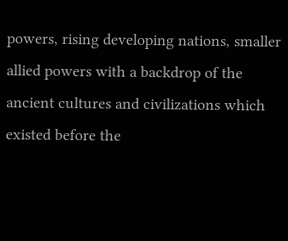powers, rising developing nations, smaller allied powers with a backdrop of the ancient cultures and civilizations which existed before the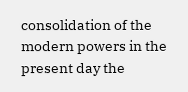consolidation of the modern powers in the present day the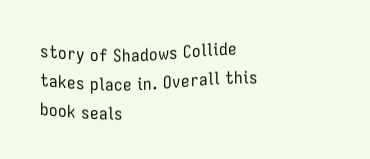story of Shadows Collide takes place in. Overall this book seals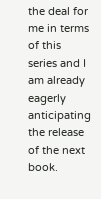the deal for me in terms of this series and I am already eagerly anticipating the release of the next book.